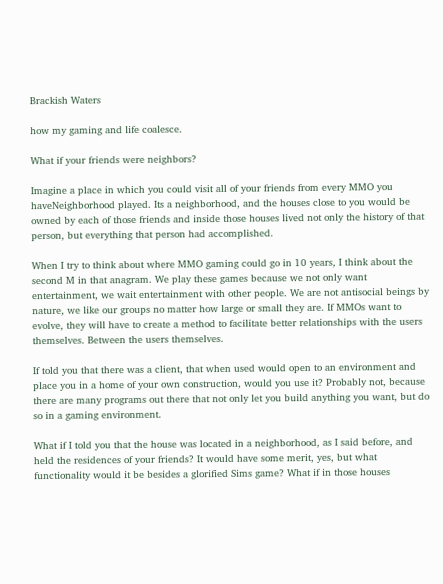Brackish Waters

how my gaming and life coalesce.

What if your friends were neighbors?

Imagine a place in which you could visit all of your friends from every MMO you haveNeighborhood played. Its a neighborhood, and the houses close to you would be owned by each of those friends and inside those houses lived not only the history of that person, but everything that person had accomplished.

When I try to think about where MMO gaming could go in 10 years, I think about the second M in that anagram. We play these games because we not only want entertainment, we wait entertainment with other people. We are not antisocial beings by nature, we like our groups no matter how large or small they are. If MMOs want to evolve, they will have to create a method to facilitate better relationships with the users themselves. Between the users themselves.

If told you that there was a client, that when used would open to an environment and place you in a home of your own construction, would you use it? Probably not, because there are many programs out there that not only let you build anything you want, but do so in a gaming environment.

What if I told you that the house was located in a neighborhood, as I said before, and held the residences of your friends? It would have some merit, yes, but what functionality would it be besides a glorified Sims game? What if in those houses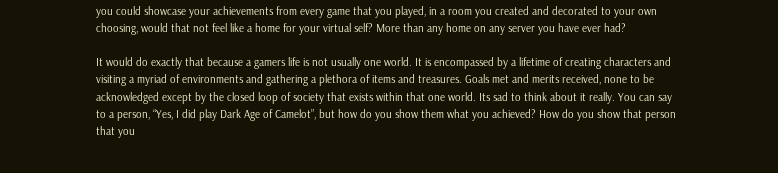you could showcase your achievements from every game that you played, in a room you created and decorated to your own choosing, would that not feel like a home for your virtual self? More than any home on any server you have ever had?

It would do exactly that because a gamers life is not usually one world. It is encompassed by a lifetime of creating characters and visiting a myriad of environments and gathering a plethora of items and treasures. Goals met and merits received, none to be acknowledged except by the closed loop of society that exists within that one world. Its sad to think about it really. You can say to a person, “Yes, I did play Dark Age of Camelot”, but how do you show them what you achieved? How do you show that person that you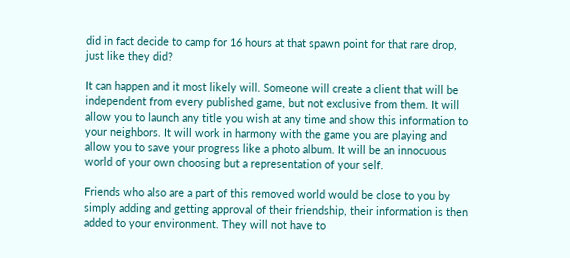did in fact decide to camp for 16 hours at that spawn point for that rare drop, just like they did?

It can happen and it most likely will. Someone will create a client that will be independent from every published game, but not exclusive from them. It will allow you to launch any title you wish at any time and show this information to your neighbors. It will work in harmony with the game you are playing and allow you to save your progress like a photo album. It will be an innocuous world of your own choosing but a representation of your self.

Friends who also are a part of this removed world would be close to you by simply adding and getting approval of their friendship, their information is then added to your environment. They will not have to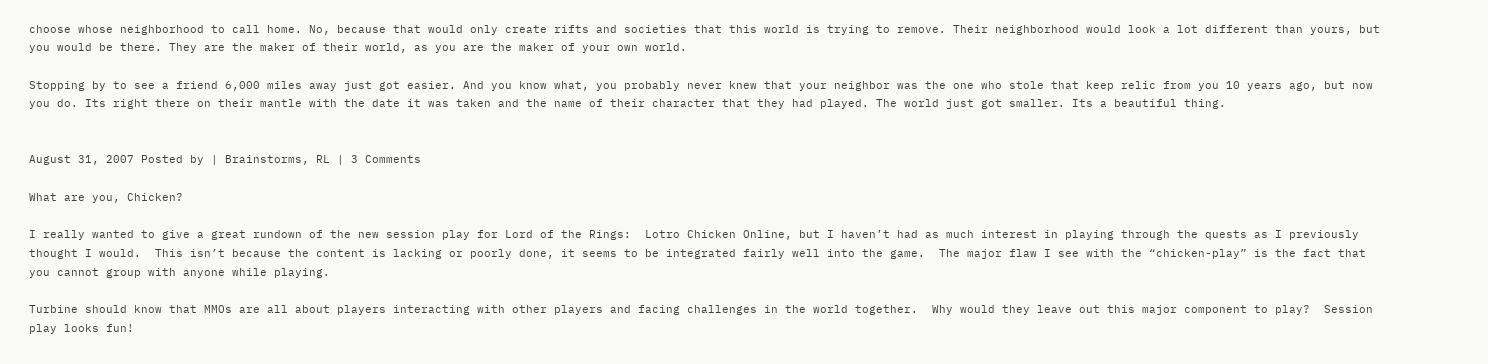choose whose neighborhood to call home. No, because that would only create rifts and societies that this world is trying to remove. Their neighborhood would look a lot different than yours, but you would be there. They are the maker of their world, as you are the maker of your own world.

Stopping by to see a friend 6,000 miles away just got easier. And you know what, you probably never knew that your neighbor was the one who stole that keep relic from you 10 years ago, but now you do. Its right there on their mantle with the date it was taken and the name of their character that they had played. The world just got smaller. Its a beautiful thing.


August 31, 2007 Posted by | Brainstorms, RL | 3 Comments

What are you, Chicken?

I really wanted to give a great rundown of the new session play for Lord of the Rings:  Lotro Chicken Online, but I haven’t had as much interest in playing through the quests as I previously thought I would.  This isn’t because the content is lacking or poorly done, it seems to be integrated fairly well into the game.  The major flaw I see with the “chicken-play” is the fact that you cannot group with anyone while playing.

Turbine should know that MMOs are all about players interacting with other players and facing challenges in the world together.  Why would they leave out this major component to play?  Session play looks fun!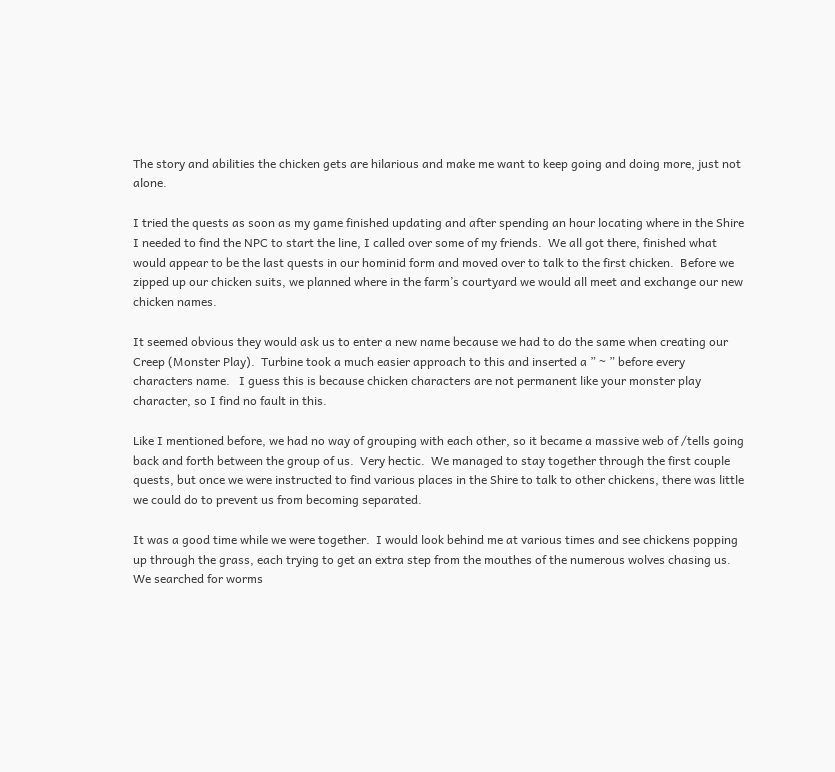The story and abilities the chicken gets are hilarious and make me want to keep going and doing more, just not alone.

I tried the quests as soon as my game finished updating and after spending an hour locating where in the Shire I needed to find the NPC to start the line, I called over some of my friends.  We all got there, finished what would appear to be the last quests in our hominid form and moved over to talk to the first chicken.  Before we zipped up our chicken suits, we planned where in the farm’s courtyard we would all meet and exchange our new chicken names.

It seemed obvious they would ask us to enter a new name because we had to do the same when creating our Creep (Monster Play).  Turbine took a much easier approach to this and inserted a ” ~ ” before every characters name.   I guess this is because chicken characters are not permanent like your monster play character, so I find no fault in this.

Like I mentioned before, we had no way of grouping with each other, so it became a massive web of /tells going back and forth between the group of us.  Very hectic.  We managed to stay together through the first couple quests, but once we were instructed to find various places in the Shire to talk to other chickens, there was little we could do to prevent us from becoming separated.

It was a good time while we were together.  I would look behind me at various times and see chickens popping up through the grass, each trying to get an extra step from the mouthes of the numerous wolves chasing us.  We searched for worms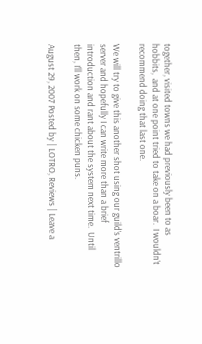together, visited towns we had previously been to as hobbits,  and at one point tried to take on a boar.  I wouldn’t recommend doing that last one.

We will try to give this another shot using our guild’s ventrillo server and hopefully I can write more than a brief introduction and rant about the system next time.  Until then, I’ll work on some chicken puns.

August 29, 2007 Posted by | LOTRO, Reviews | Leave a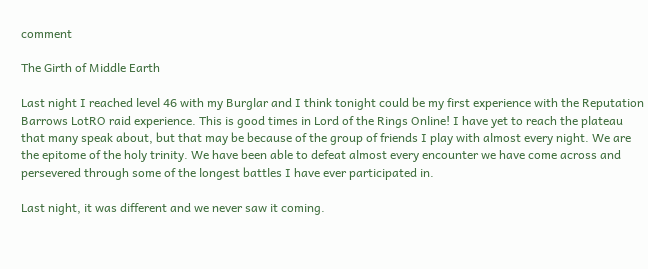comment

The Girth of Middle Earth

Last night I reached level 46 with my Burglar and I think tonight could be my first experience with the Reputation Barrows LotRO raid experience. This is good times in Lord of the Rings Online! I have yet to reach the plateau that many speak about, but that may be because of the group of friends I play with almost every night. We are the epitome of the holy trinity. We have been able to defeat almost every encounter we have come across and persevered through some of the longest battles I have ever participated in.

Last night, it was different and we never saw it coming.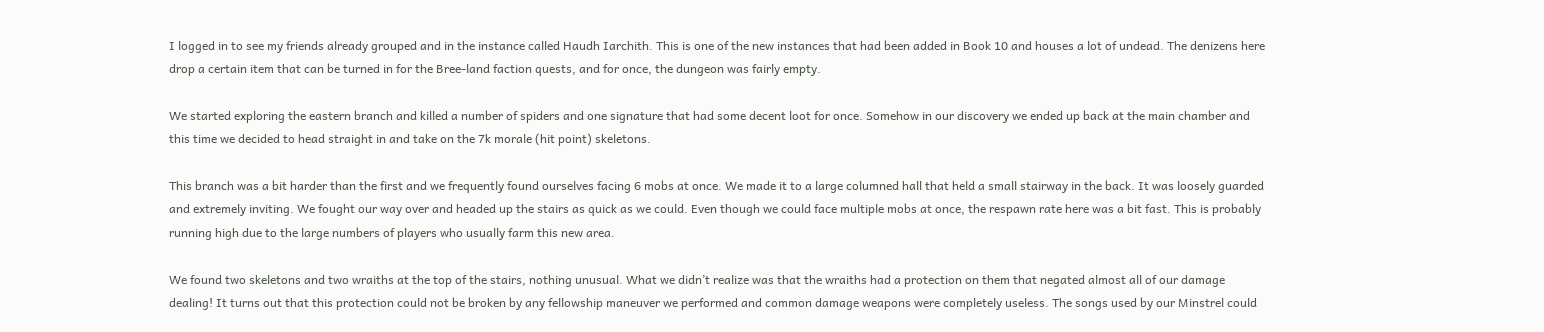I logged in to see my friends already grouped and in the instance called Haudh Iarchith. This is one of the new instances that had been added in Book 10 and houses a lot of undead. The denizens here drop a certain item that can be turned in for the Bree-land faction quests, and for once, the dungeon was fairly empty.

We started exploring the eastern branch and killed a number of spiders and one signature that had some decent loot for once. Somehow in our discovery we ended up back at the main chamber and this time we decided to head straight in and take on the 7k morale (hit point) skeletons.

This branch was a bit harder than the first and we frequently found ourselves facing 6 mobs at once. We made it to a large columned hall that held a small stairway in the back. It was loosely guarded and extremely inviting. We fought our way over and headed up the stairs as quick as we could. Even though we could face multiple mobs at once, the respawn rate here was a bit fast. This is probably running high due to the large numbers of players who usually farm this new area.

We found two skeletons and two wraiths at the top of the stairs, nothing unusual. What we didn’t realize was that the wraiths had a protection on them that negated almost all of our damage dealing! It turns out that this protection could not be broken by any fellowship maneuver we performed and common damage weapons were completely useless. The songs used by our Minstrel could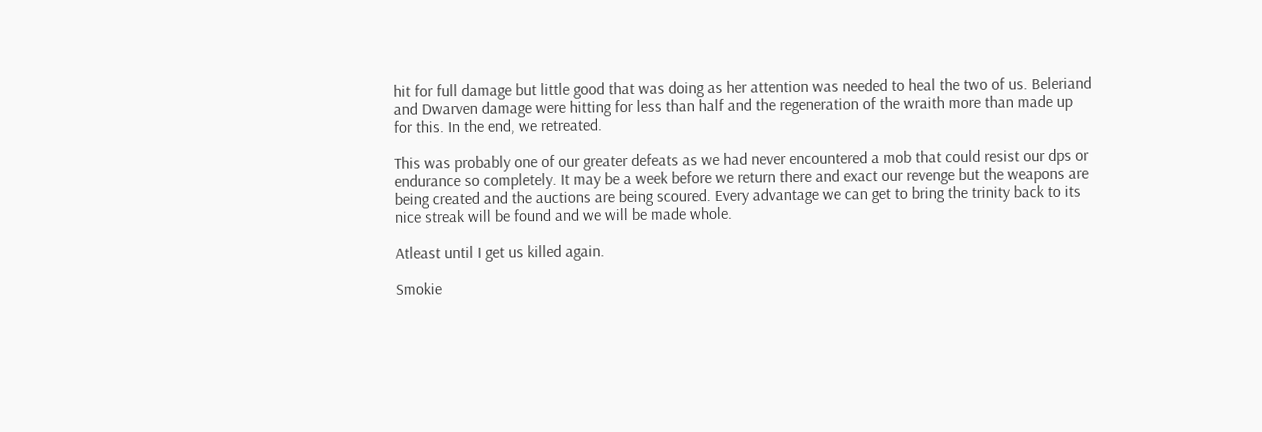hit for full damage but little good that was doing as her attention was needed to heal the two of us. Beleriand and Dwarven damage were hitting for less than half and the regeneration of the wraith more than made up for this. In the end, we retreated.

This was probably one of our greater defeats as we had never encountered a mob that could resist our dps or endurance so completely. It may be a week before we return there and exact our revenge but the weapons are being created and the auctions are being scoured. Every advantage we can get to bring the trinity back to its nice streak will be found and we will be made whole.

Atleast until I get us killed again.

Smokie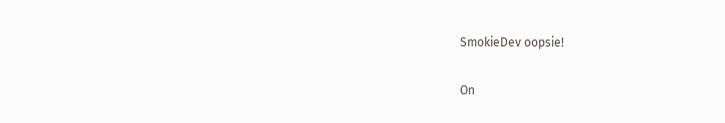SmokieDev oopsie!

On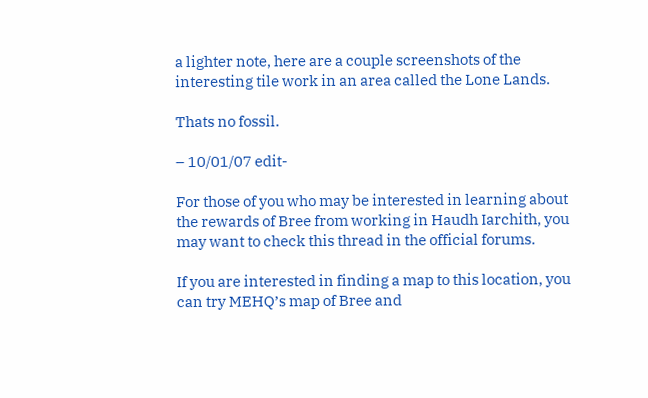a lighter note, here are a couple screenshots of the interesting tile work in an area called the Lone Lands.

Thats no fossil.

– 10/01/07 edit-

For those of you who may be interested in learning about the rewards of Bree from working in Haudh Iarchith, you may want to check this thread in the official forums.

If you are interested in finding a map to this location, you can try MEHQ’s map of Bree and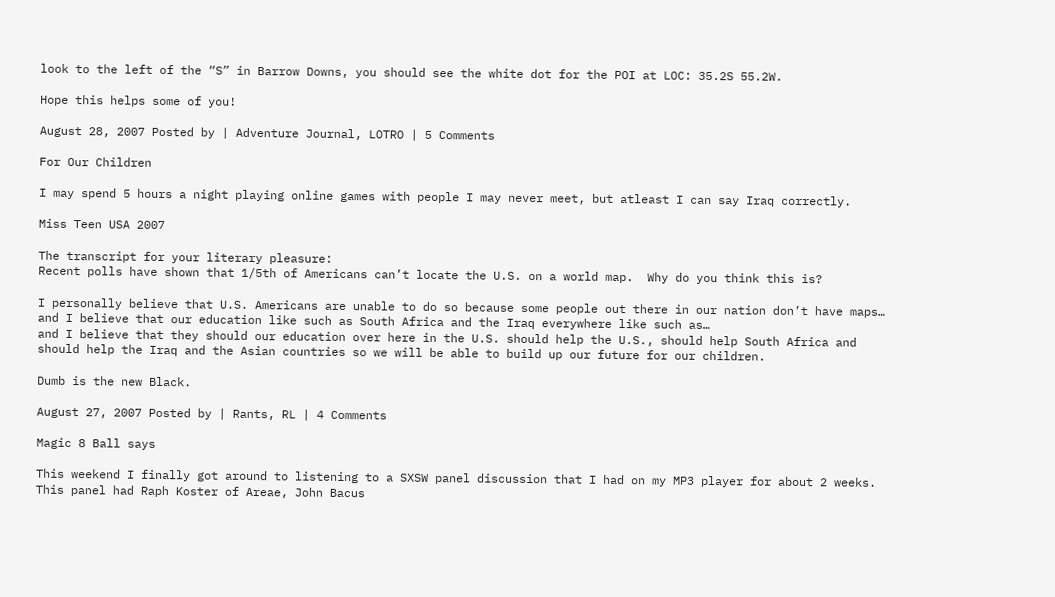look to the left of the “S” in Barrow Downs, you should see the white dot for the POI at LOC: 35.2S 55.2W.

Hope this helps some of you!

August 28, 2007 Posted by | Adventure Journal, LOTRO | 5 Comments

For Our Children

I may spend 5 hours a night playing online games with people I may never meet, but atleast I can say Iraq correctly.

Miss Teen USA 2007

The transcript for your literary pleasure:
Recent polls have shown that 1/5th of Americans can’t locate the U.S. on a world map.  Why do you think this is?

I personally believe that U.S. Americans are unable to do so because some people out there in our nation don’t have maps…
and I believe that our education like such as South Africa and the Iraq everywhere like such as…
and I believe that they should our education over here in the U.S. should help the U.S., should help South Africa and should help the Iraq and the Asian countries so we will be able to build up our future for our children.

Dumb is the new Black.

August 27, 2007 Posted by | Rants, RL | 4 Comments

Magic 8 Ball says

This weekend I finally got around to listening to a SXSW panel discussion that I had on my MP3 player for about 2 weeks. This panel had Raph Koster of Areae, John Bacus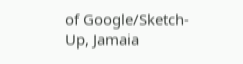of Google/Sketch-Up, Jamaia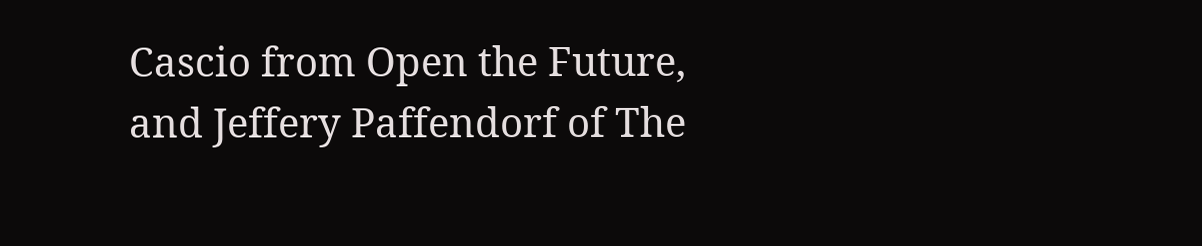Cascio from Open the Future, and Jeffery Paffendorf of The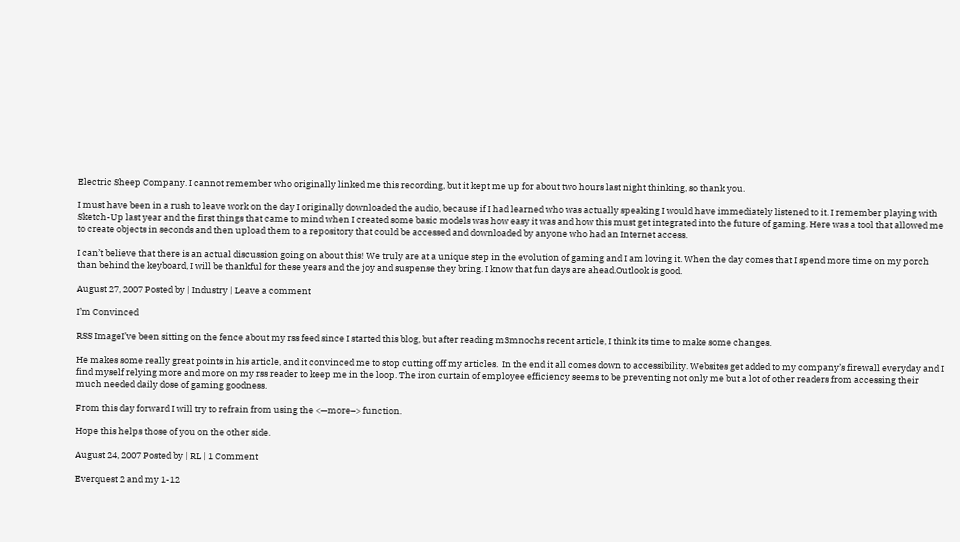Electric Sheep Company. I cannot remember who originally linked me this recording, but it kept me up for about two hours last night thinking, so thank you.

I must have been in a rush to leave work on the day I originally downloaded the audio, because if I had learned who was actually speaking I would have immediately listened to it. I remember playing with Sketch-Up last year and the first things that came to mind when I created some basic models was how easy it was and how this must get integrated into the future of gaming. Here was a tool that allowed me to create objects in seconds and then upload them to a repository that could be accessed and downloaded by anyone who had an Internet access.

I can’t believe that there is an actual discussion going on about this! We truly are at a unique step in the evolution of gaming and I am loving it. When the day comes that I spend more time on my porch than behind the keyboard, I will be thankful for these years and the joy and suspense they bring. I know that fun days are ahead.Outlook is good.

August 27, 2007 Posted by | Industry | Leave a comment

I’m Convinced

RSS ImageI’ve been sitting on the fence about my rss feed since I started this blog, but after reading m3mnochs recent article, I think its time to make some changes.

He makes some really great points in his article, and it convinced me to stop cutting off my articles.  In the end it all comes down to accessibility. Websites get added to my company’s firewall everyday and I find myself relying more and more on my rss reader to keep me in the loop. The iron curtain of employee efficiency seems to be preventing not only me but a lot of other readers from accessing their much needed daily dose of gaming goodness.

From this day forward I will try to refrain from using the <—more–> function.

Hope this helps those of you on the other side.

August 24, 2007 Posted by | RL | 1 Comment

Everquest 2 and my 1-12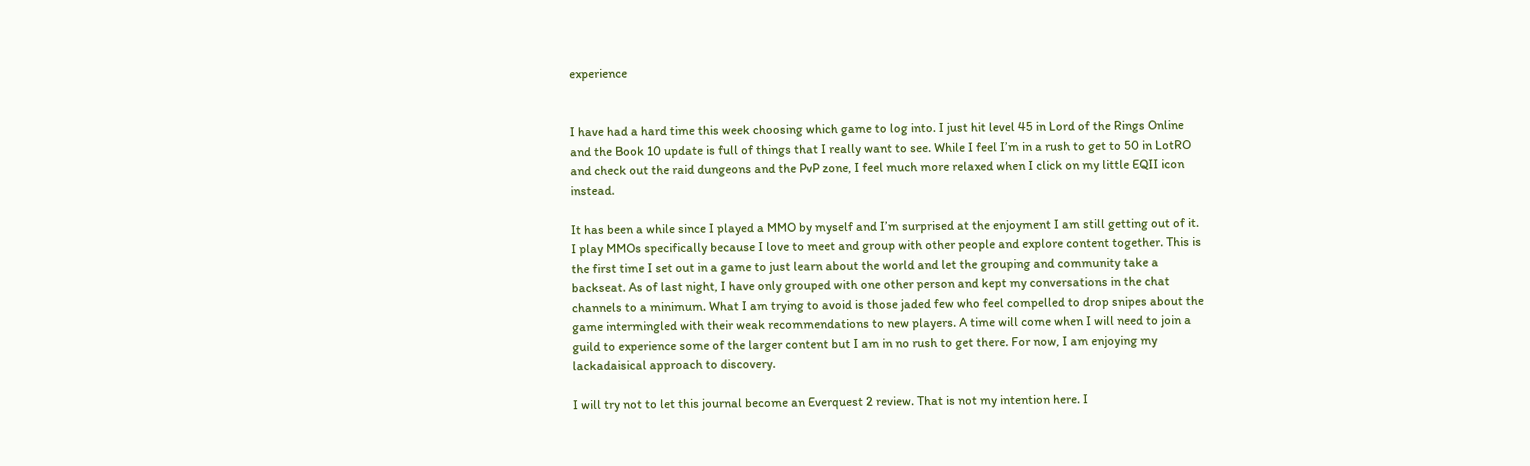experience


I have had a hard time this week choosing which game to log into. I just hit level 45 in Lord of the Rings Online and the Book 10 update is full of things that I really want to see. While I feel I’m in a rush to get to 50 in LotRO and check out the raid dungeons and the PvP zone, I feel much more relaxed when I click on my little EQII icon instead.

It has been a while since I played a MMO by myself and I’m surprised at the enjoyment I am still getting out of it. I play MMOs specifically because I love to meet and group with other people and explore content together. This is the first time I set out in a game to just learn about the world and let the grouping and community take a backseat. As of last night, I have only grouped with one other person and kept my conversations in the chat channels to a minimum. What I am trying to avoid is those jaded few who feel compelled to drop snipes about the game intermingled with their weak recommendations to new players. A time will come when I will need to join a guild to experience some of the larger content but I am in no rush to get there. For now, I am enjoying my lackadaisical approach to discovery.

I will try not to let this journal become an Everquest 2 review. That is not my intention here. I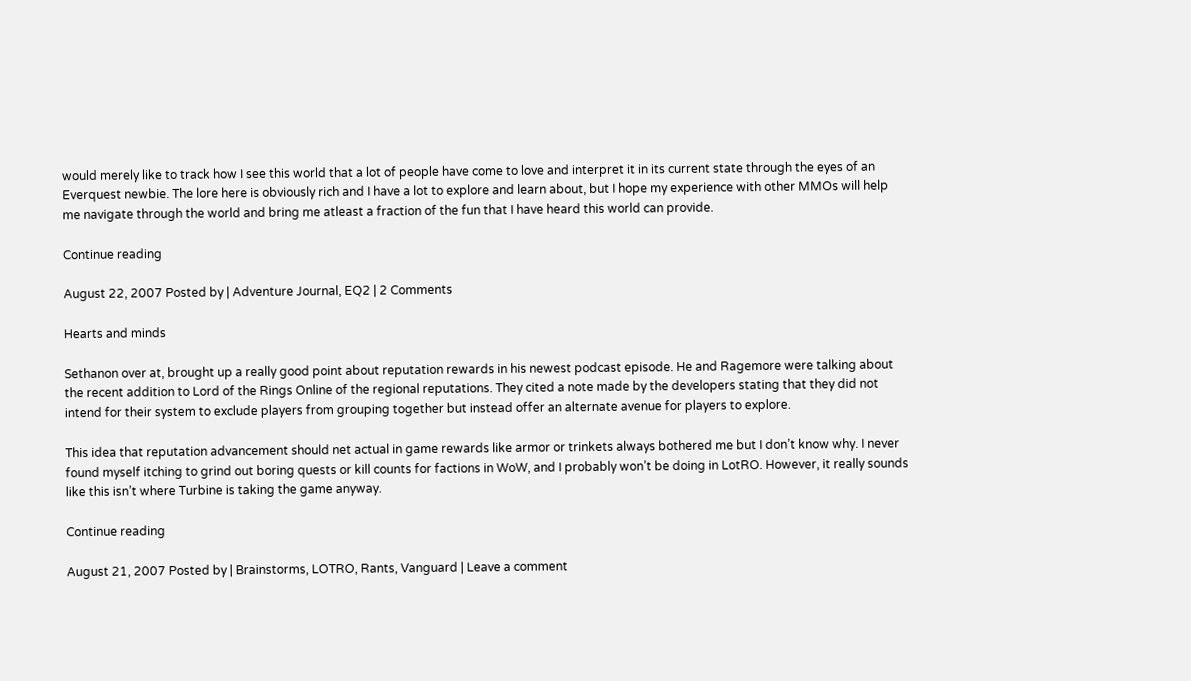would merely like to track how I see this world that a lot of people have come to love and interpret it in its current state through the eyes of an Everquest newbie. The lore here is obviously rich and I have a lot to explore and learn about, but I hope my experience with other MMOs will help me navigate through the world and bring me atleast a fraction of the fun that I have heard this world can provide.

Continue reading

August 22, 2007 Posted by | Adventure Journal, EQ2 | 2 Comments

Hearts and minds

Sethanon over at, brought up a really good point about reputation rewards in his newest podcast episode. He and Ragemore were talking about the recent addition to Lord of the Rings Online of the regional reputations. They cited a note made by the developers stating that they did not intend for their system to exclude players from grouping together but instead offer an alternate avenue for players to explore.

This idea that reputation advancement should net actual in game rewards like armor or trinkets always bothered me but I don’t know why. I never found myself itching to grind out boring quests or kill counts for factions in WoW, and I probably won’t be doing in LotRO. However, it really sounds like this isn’t where Turbine is taking the game anyway.

Continue reading

August 21, 2007 Posted by | Brainstorms, LOTRO, Rants, Vanguard | Leave a comment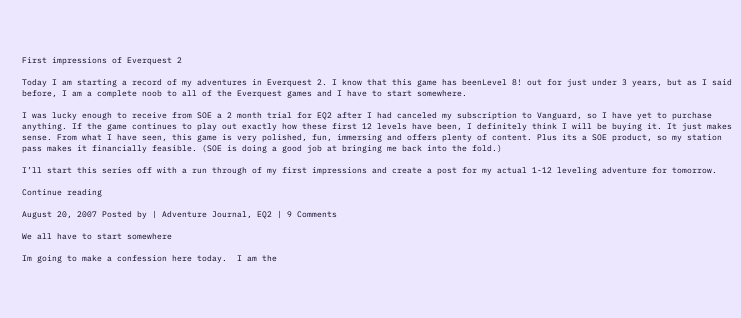First impressions of Everquest 2

Today I am starting a record of my adventures in Everquest 2. I know that this game has beenLevel 8! out for just under 3 years, but as I said before, I am a complete noob to all of the Everquest games and I have to start somewhere.

I was lucky enough to receive from SOE a 2 month trial for EQ2 after I had canceled my subscription to Vanguard, so I have yet to purchase anything. If the game continues to play out exactly how these first 12 levels have been, I definitely think I will be buying it. It just makes sense. From what I have seen, this game is very polished, fun, immersing and offers plenty of content. Plus its a SOE product, so my station pass makes it financially feasible. (SOE is doing a good job at bringing me back into the fold.)

I’ll start this series off with a run through of my first impressions and create a post for my actual 1-12 leveling adventure for tomorrow.

Continue reading

August 20, 2007 Posted by | Adventure Journal, EQ2 | 9 Comments

We all have to start somewhere

Im going to make a confession here today.  I am the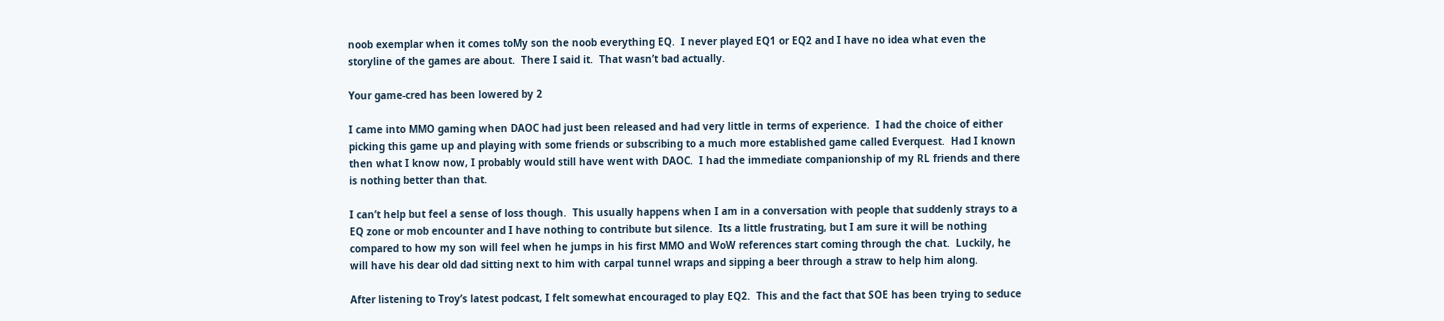noob exemplar when it comes toMy son the noob everything EQ.  I never played EQ1 or EQ2 and I have no idea what even the storyline of the games are about.  There I said it.  That wasn’t bad actually.

Your game-cred has been lowered by 2

I came into MMO gaming when DAOC had just been released and had very little in terms of experience.  I had the choice of either picking this game up and playing with some friends or subscribing to a much more established game called Everquest.  Had I known then what I know now, I probably would still have went with DAOC.  I had the immediate companionship of my RL friends and there is nothing better than that.

I can’t help but feel a sense of loss though.  This usually happens when I am in a conversation with people that suddenly strays to a EQ zone or mob encounter and I have nothing to contribute but silence.  Its a little frustrating, but I am sure it will be nothing compared to how my son will feel when he jumps in his first MMO and WoW references start coming through the chat.  Luckily, he will have his dear old dad sitting next to him with carpal tunnel wraps and sipping a beer through a straw to help him along.

After listening to Troy’s latest podcast, I felt somewhat encouraged to play EQ2.  This and the fact that SOE has been trying to seduce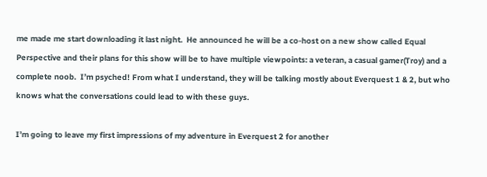me made me start downloading it last night.  He announced he will be a co-host on a new show called Equal Perspective and their plans for this show will be to have multiple viewpoints: a veteran, a casual gamer(Troy) and a complete noob.  I’m psyched! From what I understand, they will be talking mostly about Everquest 1 & 2, but who knows what the conversations could lead to with these guys.

I’m going to leave my first impressions of my adventure in Everquest 2 for another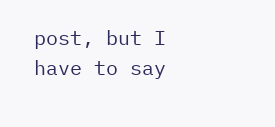post, but I have to say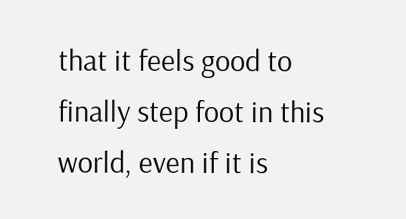that it feels good to finally step foot in this world, even if it is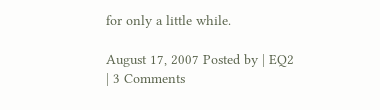for only a little while.

August 17, 2007 Posted by | EQ2 | 3 Comments